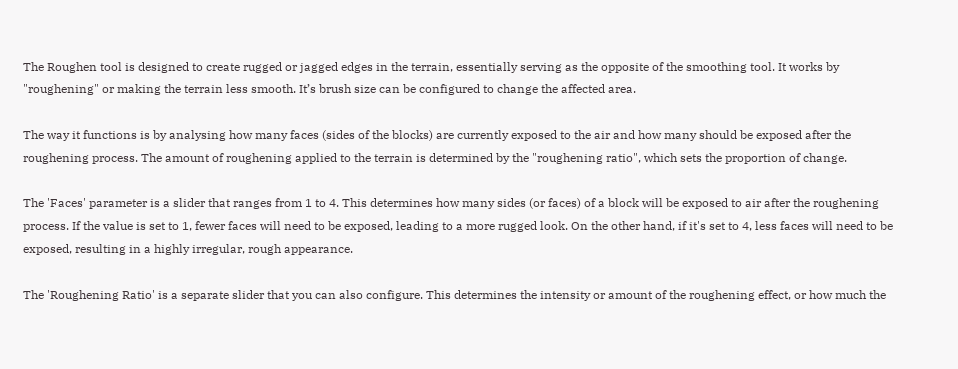The Roughen tool is designed to create rugged or jagged edges in the terrain, essentially serving as the opposite of the smoothing tool. It works by "roughening" or making the terrain less smooth. It’s brush size can be configured to change the affected area.

The way it functions is by analysing how many faces (sides of the blocks) are currently exposed to the air and how many should be exposed after the roughening process. The amount of roughening applied to the terrain is determined by the "roughening ratio", which sets the proportion of change.

The 'Faces' parameter is a slider that ranges from 1 to 4. This determines how many sides (or faces) of a block will be exposed to air after the roughening process. If the value is set to 1, fewer faces will need to be exposed, leading to a more rugged look. On the other hand, if it's set to 4, less faces will need to be exposed, resulting in a highly irregular, rough appearance.

The 'Roughening Ratio' is a separate slider that you can also configure. This determines the intensity or amount of the roughening effect, or how much the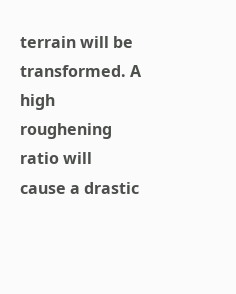terrain will be transformed. A high roughening ratio will cause a drastic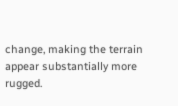change, making the terrain appear substantially more rugged.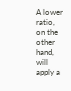A lower ratio, on the other hand, will apply a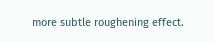more subtle roughening effect.